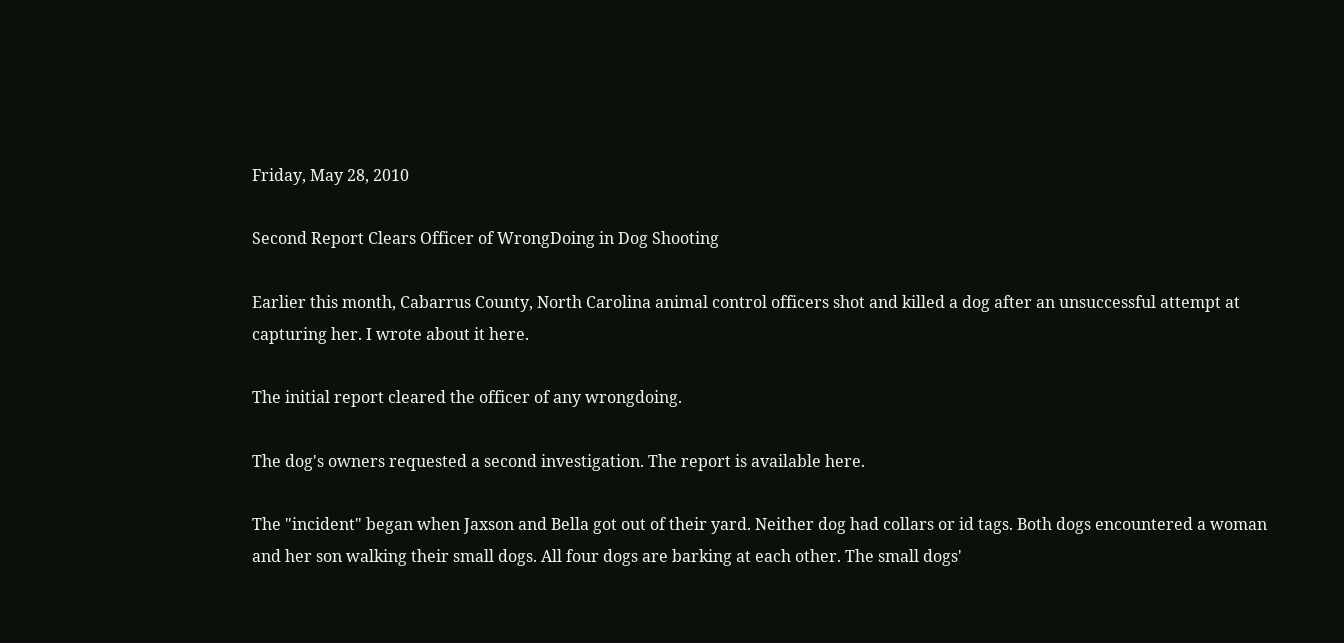Friday, May 28, 2010

Second Report Clears Officer of WrongDoing in Dog Shooting

Earlier this month, Cabarrus County, North Carolina animal control officers shot and killed a dog after an unsuccessful attempt at capturing her. I wrote about it here.

The initial report cleared the officer of any wrongdoing.

The dog's owners requested a second investigation. The report is available here.

The "incident" began when Jaxson and Bella got out of their yard. Neither dog had collars or id tags. Both dogs encountered a woman and her son walking their small dogs. All four dogs are barking at each other. The small dogs'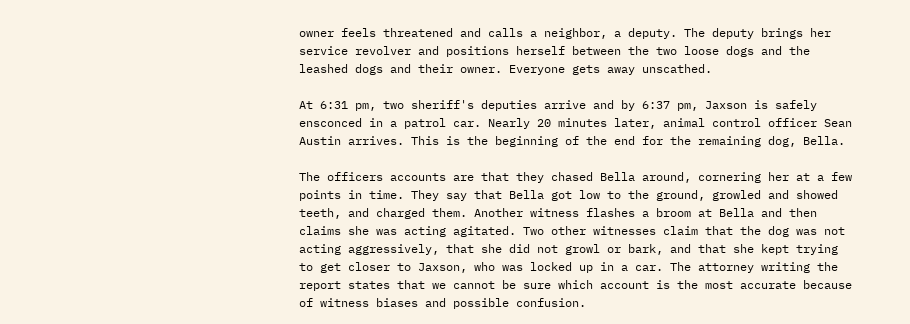owner feels threatened and calls a neighbor, a deputy. The deputy brings her service revolver and positions herself between the two loose dogs and the leashed dogs and their owner. Everyone gets away unscathed.

At 6:31 pm, two sheriff's deputies arrive and by 6:37 pm, Jaxson is safely ensconced in a patrol car. Nearly 20 minutes later, animal control officer Sean Austin arrives. This is the beginning of the end for the remaining dog, Bella.

The officers accounts are that they chased Bella around, cornering her at a few points in time. They say that Bella got low to the ground, growled and showed teeth, and charged them. Another witness flashes a broom at Bella and then claims she was acting agitated. Two other witnesses claim that the dog was not acting aggressively, that she did not growl or bark, and that she kept trying to get closer to Jaxson, who was locked up in a car. The attorney writing the report states that we cannot be sure which account is the most accurate because of witness biases and possible confusion.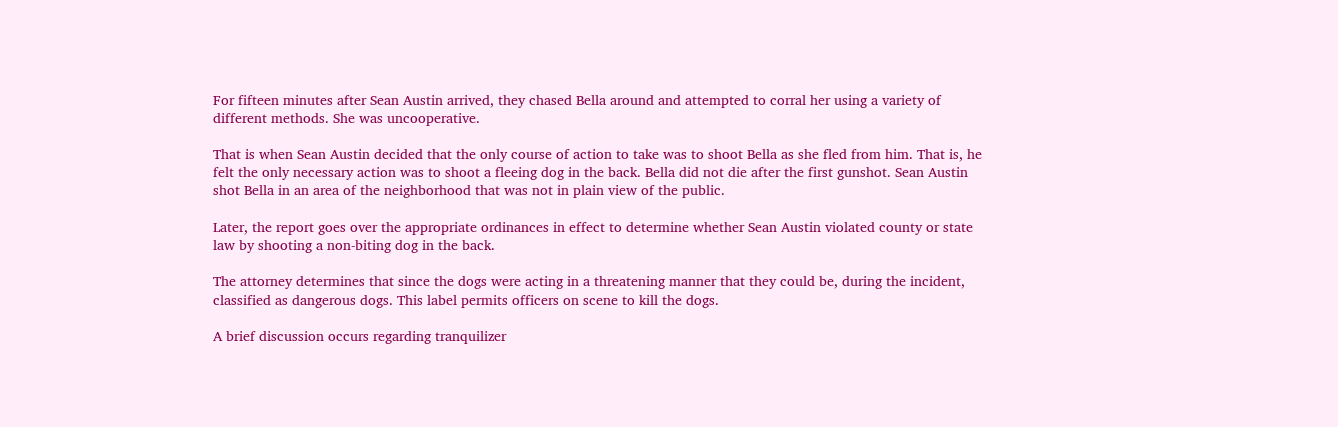For fifteen minutes after Sean Austin arrived, they chased Bella around and attempted to corral her using a variety of different methods. She was uncooperative.

That is when Sean Austin decided that the only course of action to take was to shoot Bella as she fled from him. That is, he felt the only necessary action was to shoot a fleeing dog in the back. Bella did not die after the first gunshot. Sean Austin shot Bella in an area of the neighborhood that was not in plain view of the public.

Later, the report goes over the appropriate ordinances in effect to determine whether Sean Austin violated county or state law by shooting a non-biting dog in the back.

The attorney determines that since the dogs were acting in a threatening manner that they could be, during the incident, classified as dangerous dogs. This label permits officers on scene to kill the dogs.

A brief discussion occurs regarding tranquilizer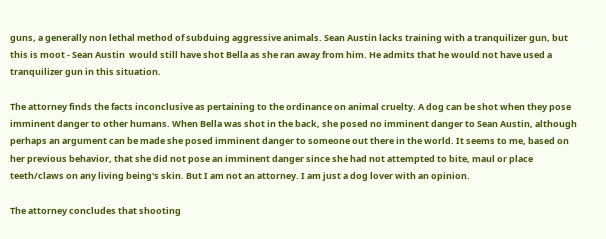guns, a generally non lethal method of subduing aggressive animals. Sean Austin lacks training with a tranquilizer gun, but this is moot - Sean Austin  would still have shot Bella as she ran away from him. He admits that he would not have used a tranquilizer gun in this situation.

The attorney finds the facts inconclusive as pertaining to the ordinance on animal cruelty. A dog can be shot when they pose imminent danger to other humans. When Bella was shot in the back, she posed no imminent danger to Sean Austin, although perhaps an argument can be made she posed imminent danger to someone out there in the world. It seems to me, based on her previous behavior, that she did not pose an imminent danger since she had not attempted to bite, maul or place teeth/claws on any living being's skin. But I am not an attorney. I am just a dog lover with an opinion.

The attorney concludes that shooting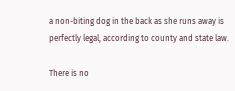a non-biting dog in the back as she runs away is perfectly legal, according to county and state law.

There is no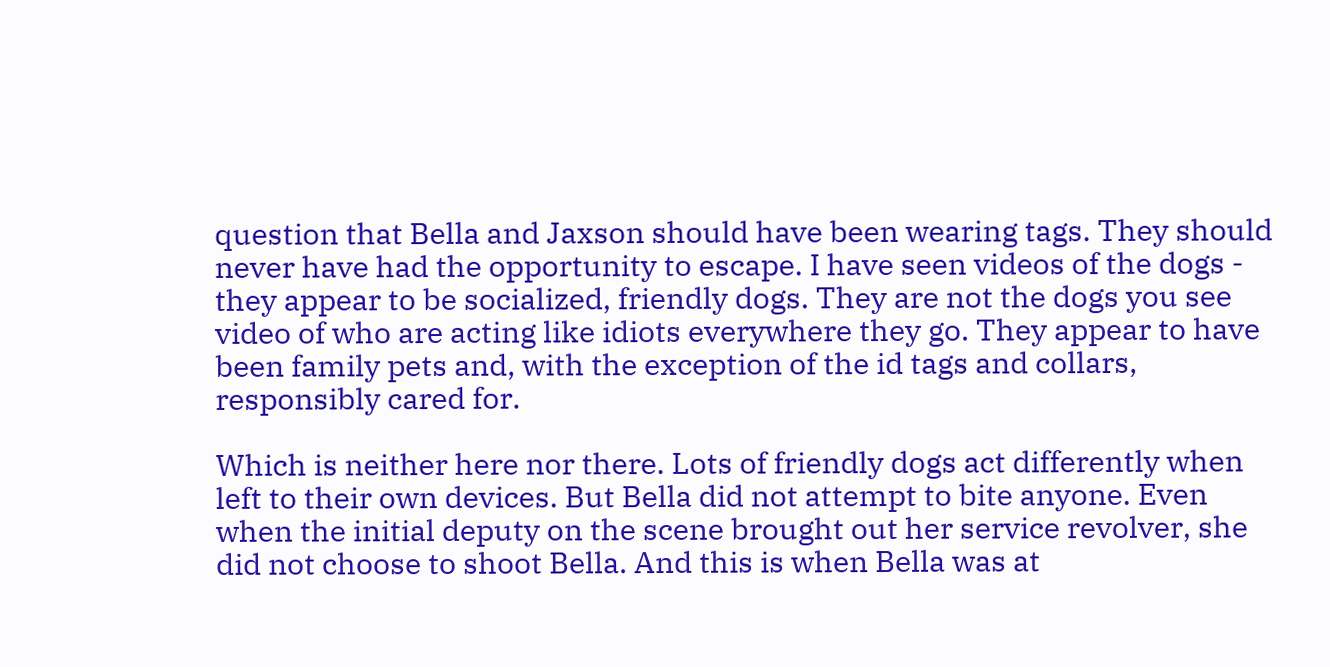question that Bella and Jaxson should have been wearing tags. They should never have had the opportunity to escape. I have seen videos of the dogs - they appear to be socialized, friendly dogs. They are not the dogs you see video of who are acting like idiots everywhere they go. They appear to have been family pets and, with the exception of the id tags and collars, responsibly cared for.

Which is neither here nor there. Lots of friendly dogs act differently when left to their own devices. But Bella did not attempt to bite anyone. Even when the initial deputy on the scene brought out her service revolver, she did not choose to shoot Bella. And this is when Bella was at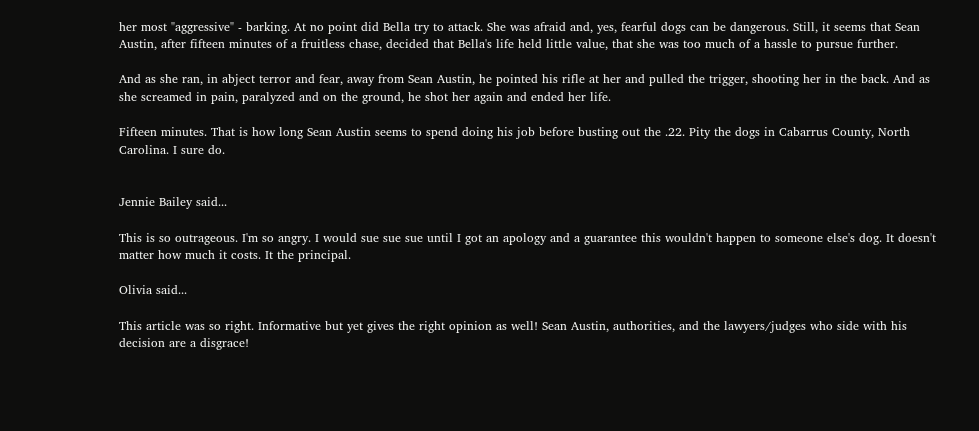her most "aggressive" - barking. At no point did Bella try to attack. She was afraid and, yes, fearful dogs can be dangerous. Still, it seems that Sean Austin, after fifteen minutes of a fruitless chase, decided that Bella's life held little value, that she was too much of a hassle to pursue further.

And as she ran, in abject terror and fear, away from Sean Austin, he pointed his rifle at her and pulled the trigger, shooting her in the back. And as she screamed in pain, paralyzed and on the ground, he shot her again and ended her life.

Fifteen minutes. That is how long Sean Austin seems to spend doing his job before busting out the .22. Pity the dogs in Cabarrus County, North Carolina. I sure do.


Jennie Bailey said...

This is so outrageous. I'm so angry. I would sue sue sue until I got an apology and a guarantee this wouldn't happen to someone else's dog. It doesn't matter how much it costs. It the principal.

Olivia said...

This article was so right. Informative but yet gives the right opinion as well! Sean Austin, authorities, and the lawyers/judges who side with his decision are a disgrace!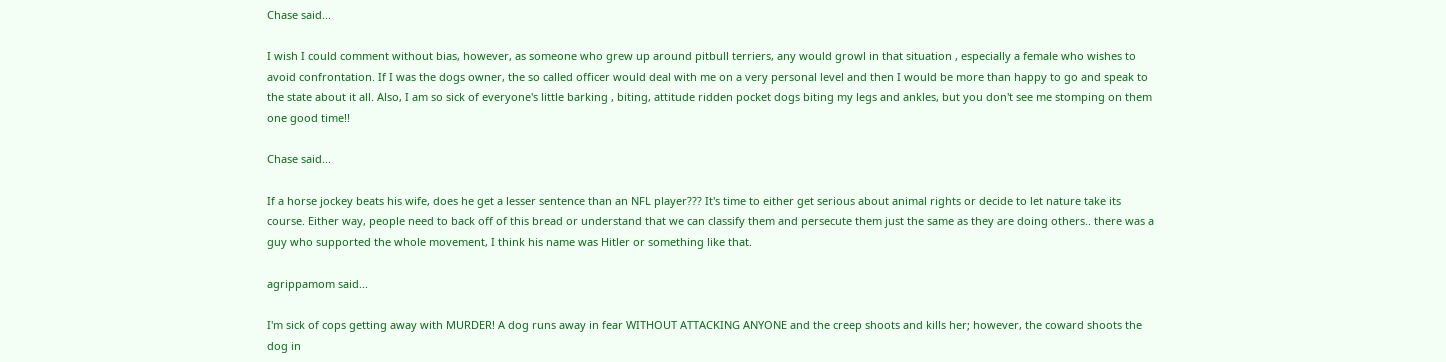Chase said...

I wish I could comment without bias, however, as someone who grew up around pitbull terriers, any would growl in that situation , especially a female who wishes to avoid confrontation. If I was the dogs owner, the so called officer would deal with me on a very personal level and then I would be more than happy to go and speak to the state about it all. Also, I am so sick of everyone's little barking , biting, attitude ridden pocket dogs biting my legs and ankles, but you don't see me stomping on them one good time!!

Chase said...

If a horse jockey beats his wife, does he get a lesser sentence than an NFL player??? It's time to either get serious about animal rights or decide to let nature take its course. Either way, people need to back off of this bread or understand that we can classify them and persecute them just the same as they are doing others.. there was a guy who supported the whole movement, I think his name was Hitler or something like that.

agrippamom said...

I'm sick of cops getting away with MURDER! A dog runs away in fear WITHOUT ATTACKING ANYONE and the creep shoots and kills her; however, the coward shoots the dog in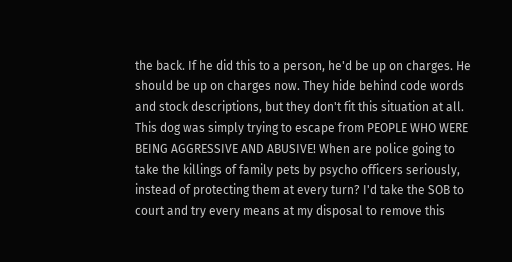the back. If he did this to a person, he'd be up on charges. He should be up on charges now. They hide behind code words and stock descriptions, but they don't fit this situation at all. This dog was simply trying to escape from PEOPLE WHO WERE BEING AGGRESSIVE AND ABUSIVE! When are police going to take the killings of family pets by psycho officers seriously, instead of protecting them at every turn? I'd take the SOB to court and try every means at my disposal to remove this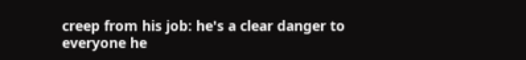creep from his job: he's a clear danger to everyone he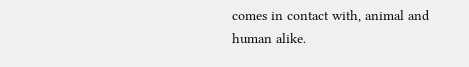comes in contact with, animal and human alike.